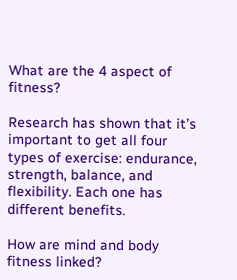What are the 4 aspect of fitness?

Research has shown that it’s important to get all four types of exercise: endurance, strength, balance, and flexibility. Each one has different benefits.

How are mind and body fitness linked?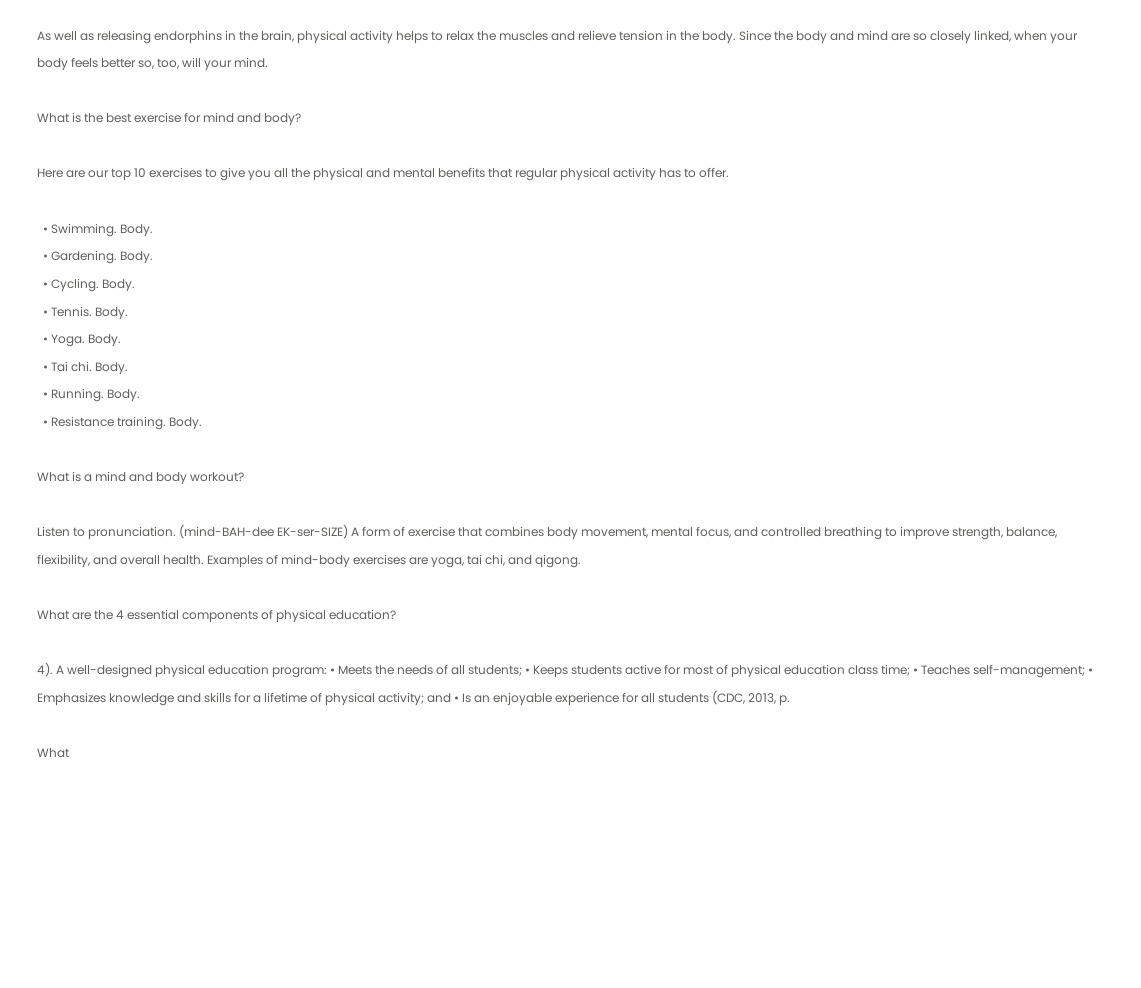As well as releasing endorphins in the brain, physical activity helps to relax the muscles and relieve tension in the body. Since the body and mind are so closely linked, when your body feels better so, too, will your mind.

What is the best exercise for mind and body?

Here are our top 10 exercises to give you all the physical and mental benefits that regular physical activity has to offer.

  • Swimming. Body.
  • Gardening. Body.
  • Cycling. Body.
  • Tennis. Body.
  • Yoga. Body.
  • Tai chi. Body.
  • Running. Body.
  • Resistance training. Body.

What is a mind and body workout?

Listen to pronunciation. (mind-BAH-dee EK-ser-SIZE) A form of exercise that combines body movement, mental focus, and controlled breathing to improve strength, balance, flexibility, and overall health. Examples of mind-body exercises are yoga, tai chi, and qigong.

What are the 4 essential components of physical education?

4). A well-designed physical education program: • Meets the needs of all students; • Keeps students active for most of physical education class time; • Teaches self-management; • Emphasizes knowledge and skills for a lifetime of physical activity; and • Is an enjoyable experience for all students (CDC, 2013, p.

What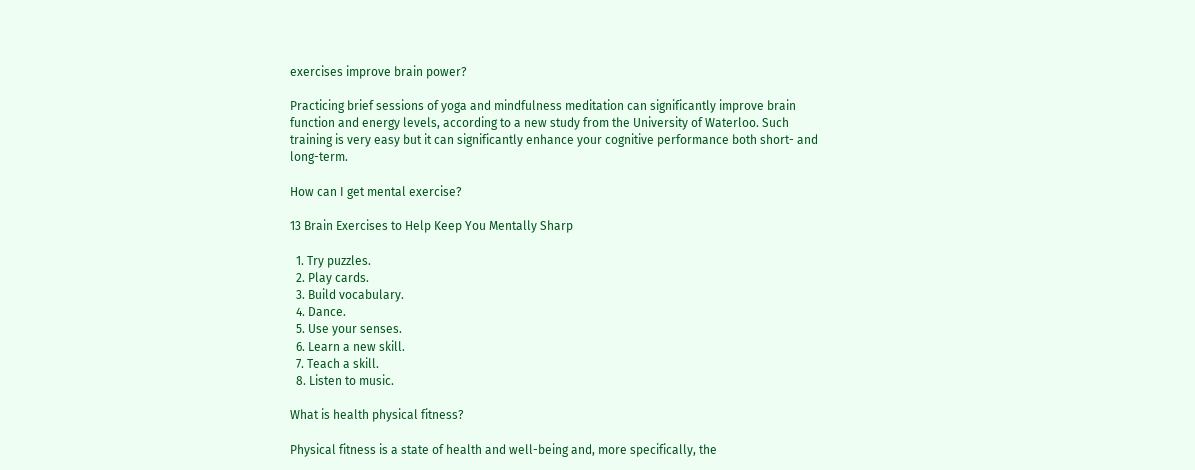exercises improve brain power?

Practicing brief sessions of yoga and mindfulness meditation can significantly improve brain function and energy levels, according to a new study from the University of Waterloo. Such training is very easy but it can significantly enhance your cognitive performance both short- and long-term.

How can I get mental exercise?

13 Brain Exercises to Help Keep You Mentally Sharp

  1. Try puzzles.
  2. Play cards.
  3. Build vocabulary.
  4. Dance.
  5. Use your senses.
  6. Learn a new skill.
  7. Teach a skill.
  8. Listen to music.

What is health physical fitness?

Physical fitness is a state of health and well-being and, more specifically, the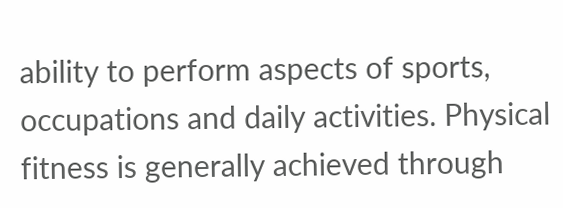ability to perform aspects of sports, occupations and daily activities. Physical fitness is generally achieved through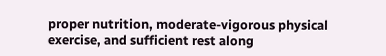proper nutrition, moderate-vigorous physical exercise, and sufficient rest along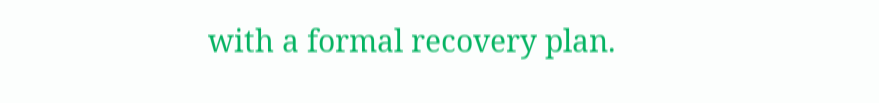with a formal recovery plan.